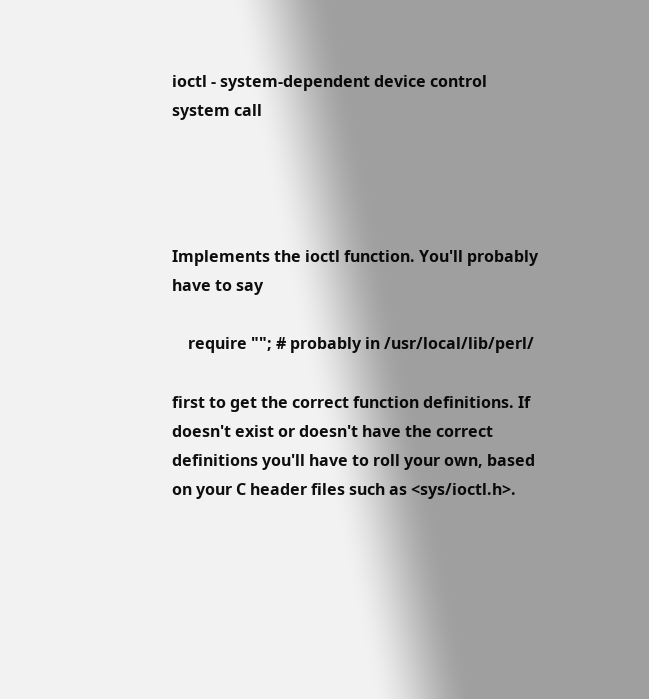ioctl - system-dependent device control system call




Implements the ioctl function. You'll probably have to say

    require ""; # probably in /usr/local/lib/perl/

first to get the correct function definitions. If doesn't exist or doesn't have the correct definitions you'll have to roll your own, based on your C header files such as <sys/ioctl.h>.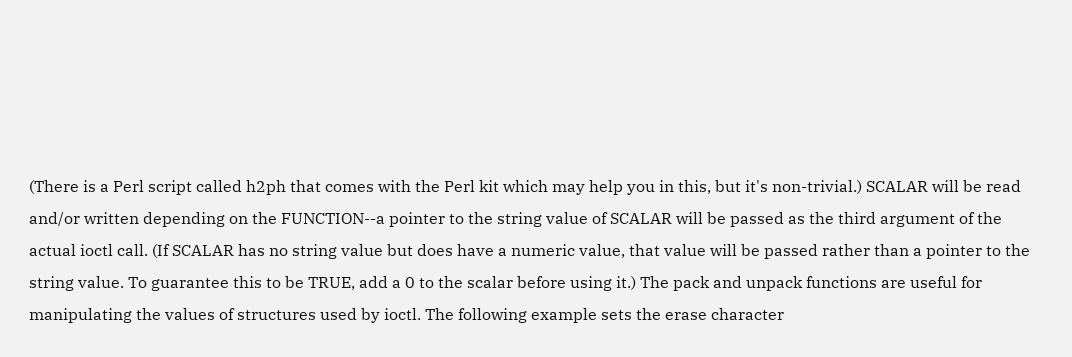(There is a Perl script called h2ph that comes with the Perl kit which may help you in this, but it's non-trivial.) SCALAR will be read and/or written depending on the FUNCTION--a pointer to the string value of SCALAR will be passed as the third argument of the actual ioctl call. (If SCALAR has no string value but does have a numeric value, that value will be passed rather than a pointer to the string value. To guarantee this to be TRUE, add a 0 to the scalar before using it.) The pack and unpack functions are useful for manipulating the values of structures used by ioctl. The following example sets the erase character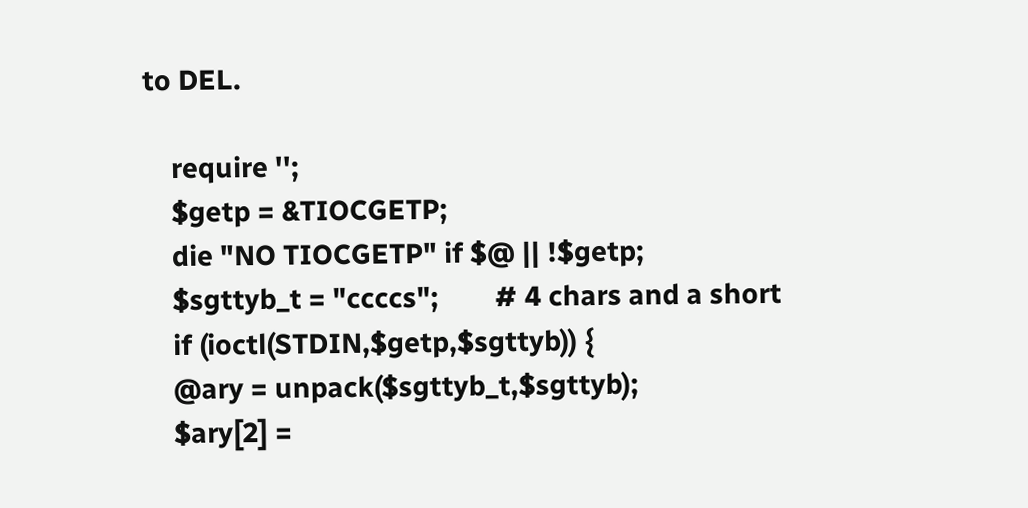to DEL.

    require '';
    $getp = &TIOCGETP;
    die "NO TIOCGETP" if $@ || !$getp;
    $sgttyb_t = "ccccs";        # 4 chars and a short
    if (ioctl(STDIN,$getp,$sgttyb)) {
    @ary = unpack($sgttyb_t,$sgttyb);
    $ary[2] =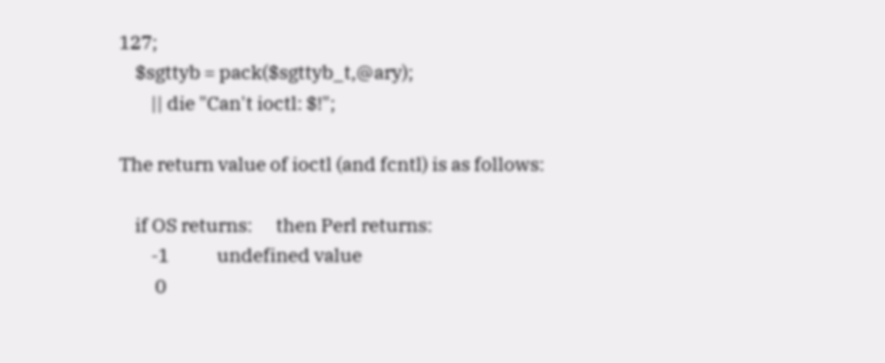127;
    $sgttyb = pack($sgttyb_t,@ary);
        || die "Can't ioctl: $!";

The return value of ioctl (and fcntl) is as follows:

    if OS returns:      then Perl returns:
        -1            undefined value
         0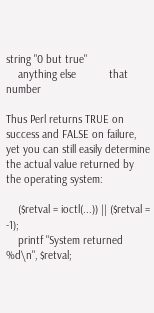string "0 but true"
    anything else           that number

Thus Perl returns TRUE on success and FALSE on failure, yet you can still easily determine the actual value returned by the operating system:

    ($retval = ioctl(...)) || ($retval = -1);
    printf "System returned %d\n", $retval;